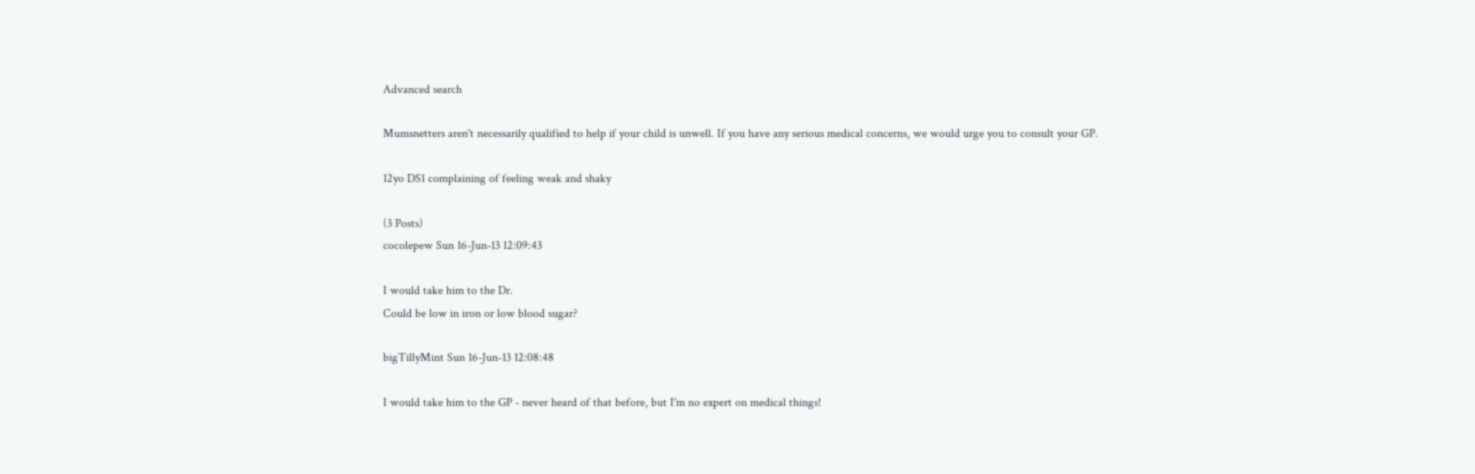Advanced search

Mumsnetters aren't necessarily qualified to help if your child is unwell. If you have any serious medical concerns, we would urge you to consult your GP.

12yo DS1 complaining of feeling weak and shaky

(3 Posts)
cocolepew Sun 16-Jun-13 12:09:43

I would take him to the Dr.
Could be low in iron or low blood sugar?

bigTillyMint Sun 16-Jun-13 12:08:48

I would take him to the GP - never heard of that before, but I'm no expert on medical things!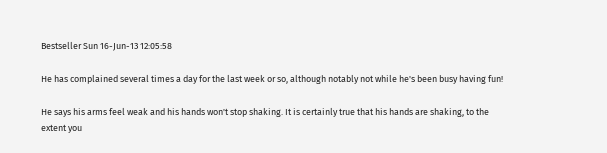Bestseller Sun 16-Jun-13 12:05:58

He has complained several times a day for the last week or so, although notably not while he's been busy having fun!

He says his arms feel weak and his hands won't stop shaking. It is certainly true that his hands are shaking, to the extent you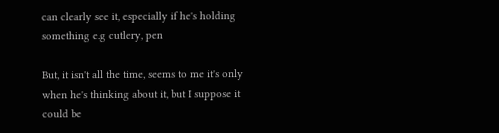can clearly see it, especially if he's holding something e.g cutlery, pen

But, it isn't all the time, seems to me it's only when he's thinking about it, but I suppose it could be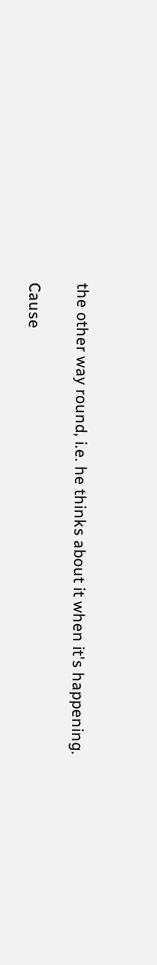the other way round, i.e. he thinks about it when it's happening.

Cause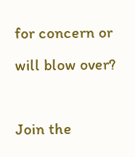for concern or will blow over?

Join the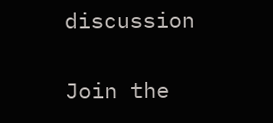discussion

Join the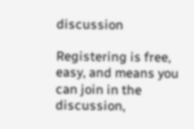discussion

Registering is free, easy, and means you can join in the discussion,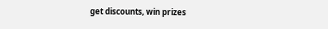get discounts, win prizes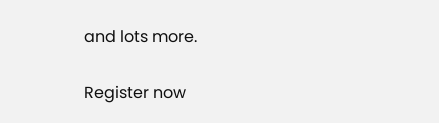and lots more.

Register now